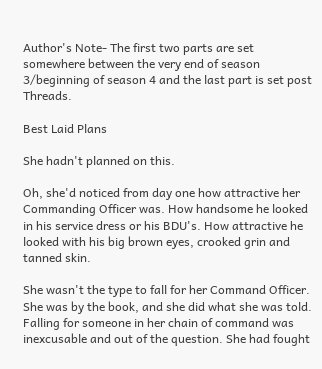Author's Note- The first two parts are set somewhere between the very end of season 3/beginning of season 4 and the last part is set post Threads.

Best Laid Plans

She hadn't planned on this.

Oh, she'd noticed from day one how attractive her Commanding Officer was. How handsome he looked in his service dress or his BDU's. How attractive he looked with his big brown eyes, crooked grin and tanned skin.

She wasn't the type to fall for her Command Officer. She was by the book, and she did what she was told. Falling for someone in her chain of command was inexcusable and out of the question. She had fought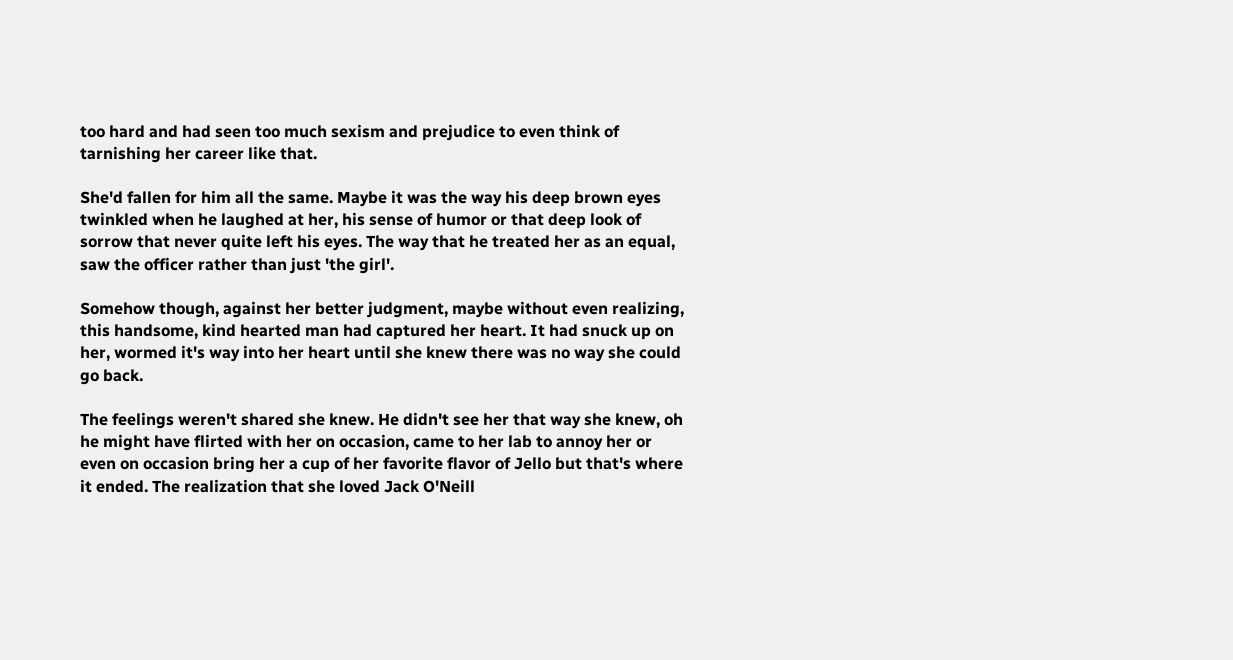too hard and had seen too much sexism and prejudice to even think of tarnishing her career like that.

She'd fallen for him all the same. Maybe it was the way his deep brown eyes twinkled when he laughed at her, his sense of humor or that deep look of sorrow that never quite left his eyes. The way that he treated her as an equal, saw the officer rather than just 'the girl'.

Somehow though, against her better judgment, maybe without even realizing, this handsome, kind hearted man had captured her heart. It had snuck up on her, wormed it's way into her heart until she knew there was no way she could go back.

The feelings weren't shared she knew. He didn't see her that way she knew, oh he might have flirted with her on occasion, came to her lab to annoy her or even on occasion bring her a cup of her favorite flavor of Jello but that's where it ended. The realization that she loved Jack O'Neill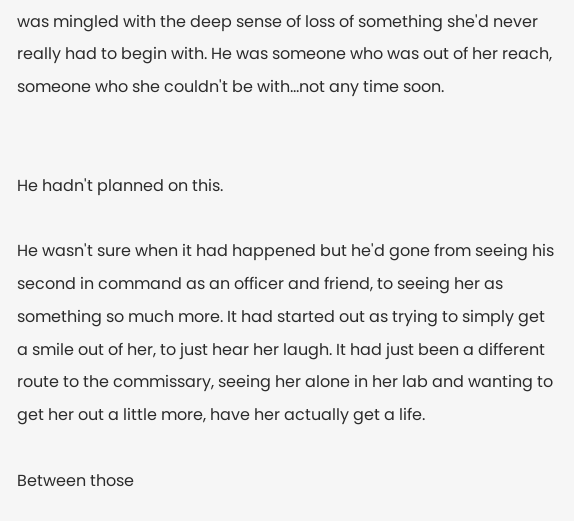was mingled with the deep sense of loss of something she'd never really had to begin with. He was someone who was out of her reach, someone who she couldn't be with…not any time soon.


He hadn't planned on this.

He wasn't sure when it had happened but he'd gone from seeing his second in command as an officer and friend, to seeing her as something so much more. It had started out as trying to simply get a smile out of her, to just hear her laugh. It had just been a different route to the commissary, seeing her alone in her lab and wanting to get her out a little more, have her actually get a life.

Between those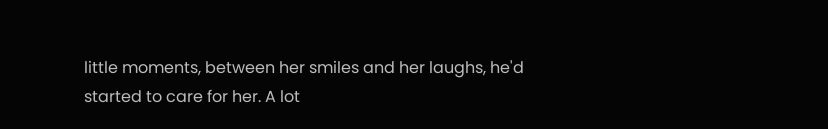little moments, between her smiles and her laughs, he'd started to care for her. A lot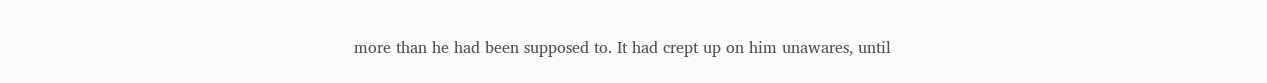more than he had been supposed to. It had crept up on him unawares, until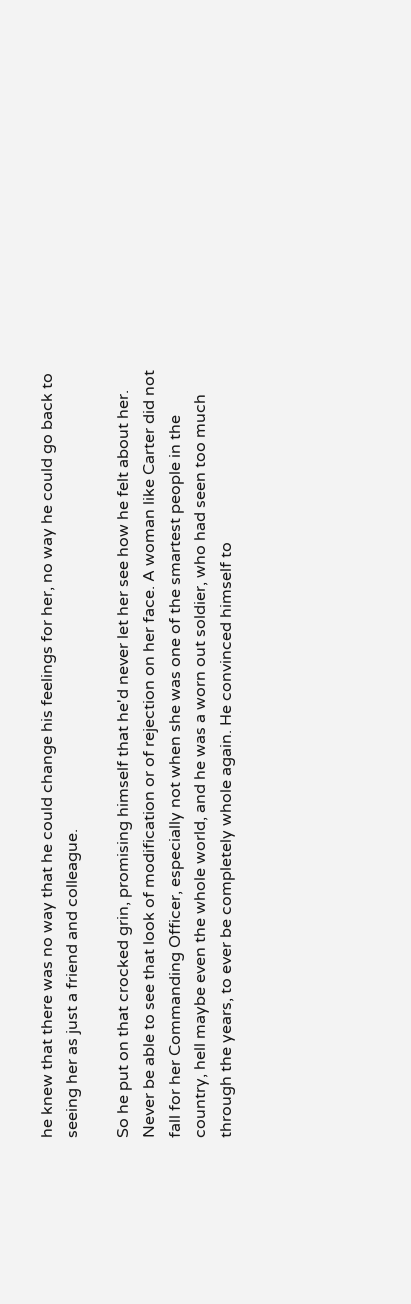he knew that there was no way that he could change his feelings for her, no way he could go back to seeing her as just a friend and colleague.

So he put on that crocked grin, promising himself that he'd never let her see how he felt about her. Never be able to see that look of modification or of rejection on her face. A woman like Carter did not fall for her Commanding Officer, especially not when she was one of the smartest people in the country, hell maybe even the whole world, and he was a worn out soldier, who had seen too much through the years, to ever be completely whole again. He convinced himself to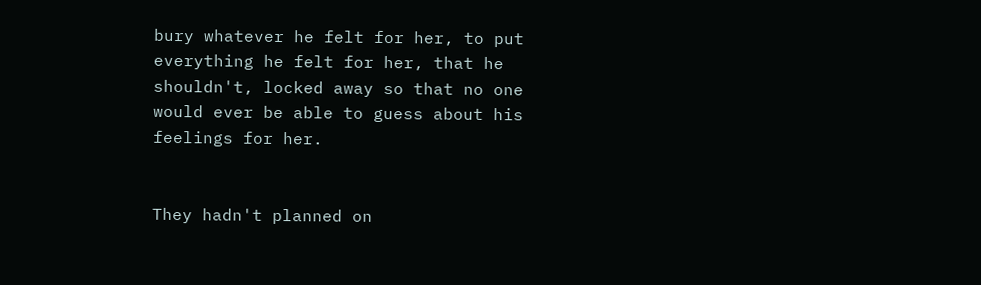bury whatever he felt for her, to put everything he felt for her, that he shouldn't, locked away so that no one would ever be able to guess about his feelings for her.


They hadn't planned on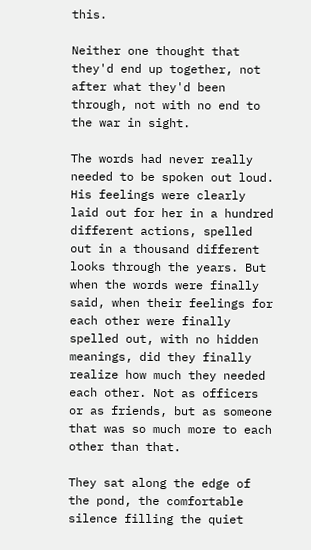this.

Neither one thought that they'd end up together, not after what they'd been through, not with no end to the war in sight.

The words had never really needed to be spoken out loud. His feelings were clearly laid out for her in a hundred different actions, spelled out in a thousand different looks through the years. But when the words were finally said, when their feelings for each other were finally spelled out, with no hidden meanings, did they finally realize how much they needed each other. Not as officers or as friends, but as someone that was so much more to each other than that.

They sat along the edge of the pond, the comfortable silence filling the quiet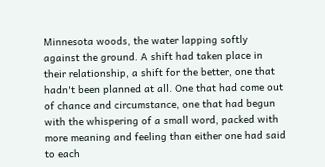Minnesota woods, the water lapping softly against the ground. A shift had taken place in their relationship, a shift for the better, one that hadn't been planned at all. One that had come out of chance and circumstance, one that had begun with the whispering of a small word, packed with more meaning and feeling than either one had said to each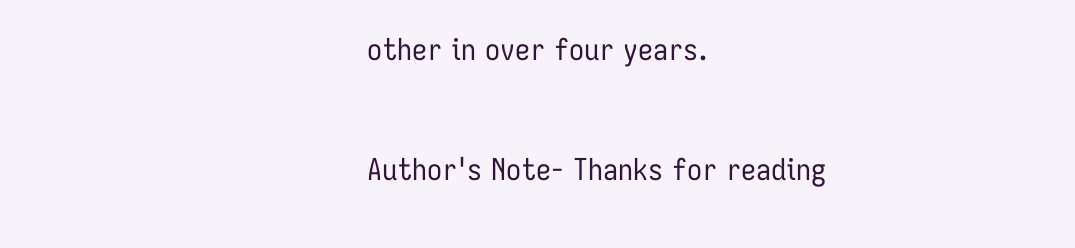other in over four years.


Author's Note- Thanks for reading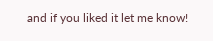and if you liked it let me know!